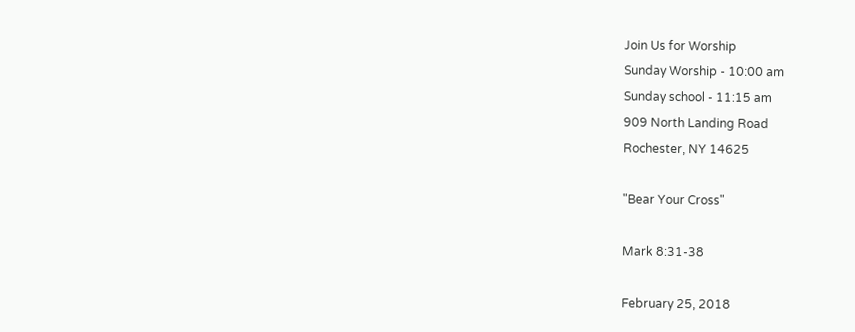Join Us for Worship
Sunday Worship - 10:00 am
Sunday school - 11:15 am
909 North Landing Road
Rochester, NY 14625

"Bear Your Cross"

Mark 8:31-38

February 25, 2018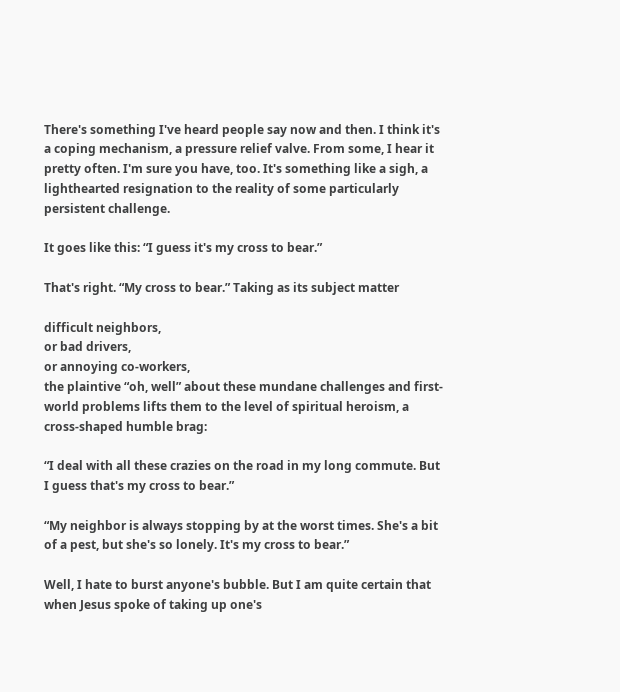There's something I've heard people say now and then. I think it's a coping mechanism, a pressure relief valve. From some, I hear it pretty often. I'm sure you have, too. It's something like a sigh, a lighthearted resignation to the reality of some particularly persistent challenge.

It goes like this: “I guess it's my cross to bear.”

That's right. “My cross to bear.” Taking as its subject matter

difficult neighbors,
or bad drivers,
or annoying co-workers,
the plaintive “oh, well” about these mundane challenges and first-world problems lifts them to the level of spiritual heroism, a cross-shaped humble brag:

“I deal with all these crazies on the road in my long commute. But I guess that's my cross to bear.”

“My neighbor is always stopping by at the worst times. She's a bit of a pest, but she's so lonely. It's my cross to bear.”

Well, I hate to burst anyone's bubble. But I am quite certain that when Jesus spoke of taking up one's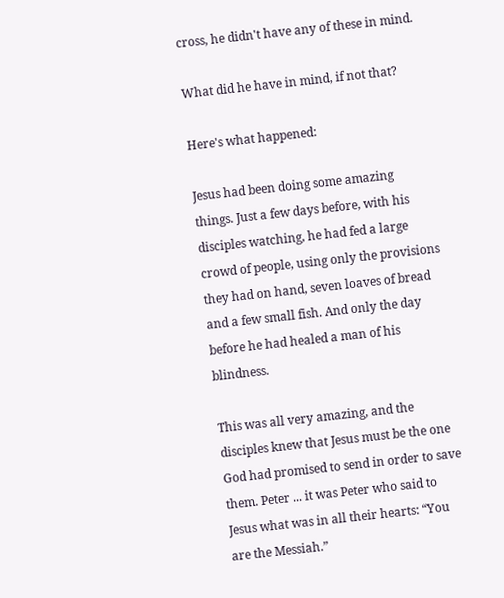cross, he didn't have any of these in mind.

What did he have in mind, if not that?

Here's what happened:

Jesus had been doing some amazing things. Just a few days before, with his disciples watching, he had fed a large crowd of people, using only the provisions they had on hand, seven loaves of bread and a few small fish. And only the day before he had healed a man of his blindness.

This was all very amazing, and the disciples knew that Jesus must be the one God had promised to send in order to save them. Peter ... it was Peter who said to Jesus what was in all their hearts: “You are the Messiah.”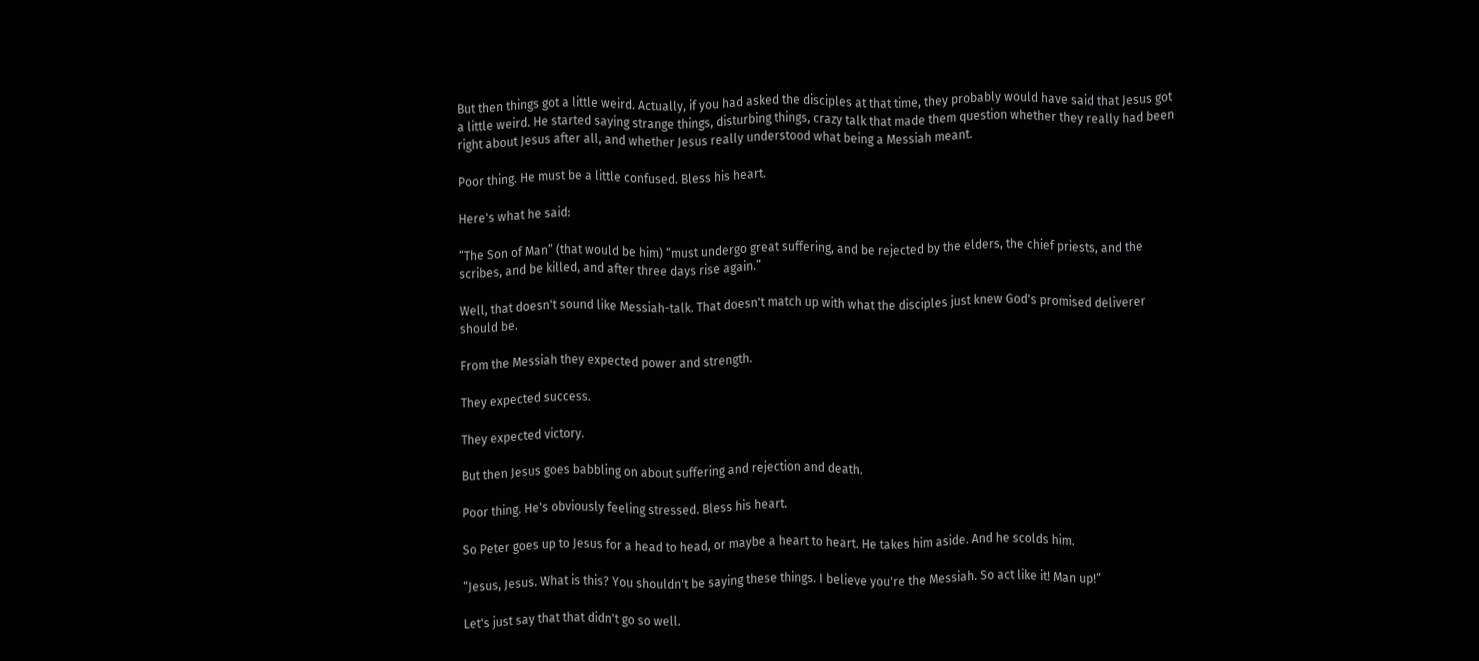But then things got a little weird. Actually, if you had asked the disciples at that time, they probably would have said that Jesus got a little weird. He started saying strange things, disturbing things, crazy talk that made them question whether they really had been right about Jesus after all, and whether Jesus really understood what being a Messiah meant.

Poor thing. He must be a little confused. Bless his heart.

Here's what he said:

“The Son of Man” (that would be him) “must undergo great suffering, and be rejected by the elders, the chief priests, and the scribes, and be killed, and after three days rise again.”

Well, that doesn't sound like Messiah-talk. That doesn't match up with what the disciples just knew God's promised deliverer should be.

From the Messiah they expected power and strength.

They expected success.

They expected victory.

But then Jesus goes babbling on about suffering and rejection and death.

Poor thing. He's obviously feeling stressed. Bless his heart.

So Peter goes up to Jesus for a head to head, or maybe a heart to heart. He takes him aside. And he scolds him.

“Jesus, Jesus. What is this? You shouldn't be saying these things. I believe you're the Messiah. So act like it! Man up!”

Let's just say that that didn't go so well.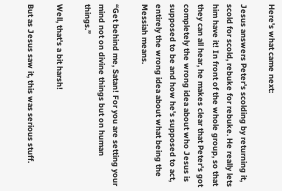Here's what came next:

Jesus answers Peter's scolding by returning it, scold for scold, rebuke for rebuke. He really lets him have it! In front of the whole group, so that they can all hear, he makes clear that Peter's got completely the wrong idea about who Jesus is supposed to be and how he's supposed to act, entirely the wrong idea about what being the Messiah means.

“Get behind me, Satan! For you are setting your mind not on divine things but on human things.”

Well, that's a bit harsh!

But as Jesus saw it, this was serious stuff.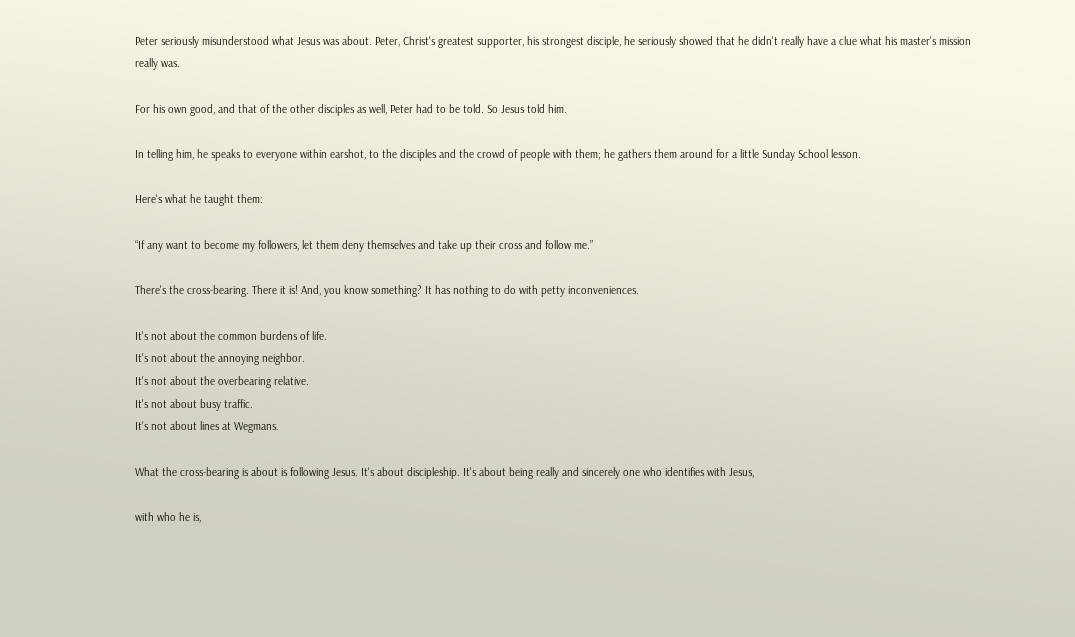Peter seriously misunderstood what Jesus was about. Peter, Christ's greatest supporter, his strongest disciple, he seriously showed that he didn't really have a clue what his master's mission really was.

For his own good, and that of the other disciples as well, Peter had to be told. So Jesus told him.

In telling him, he speaks to everyone within earshot, to the disciples and the crowd of people with them; he gathers them around for a little Sunday School lesson.

Here's what he taught them:

“If any want to become my followers, let them deny themselves and take up their cross and follow me.”

There's the cross-bearing. There it is! And, you know something? It has nothing to do with petty inconveniences.

It's not about the common burdens of life.
It's not about the annoying neighbor.
It's not about the overbearing relative.
It's not about busy traffic.
It's not about lines at Wegmans.

What the cross-bearing is about is following Jesus. It's about discipleship. It's about being really and sincerely one who identifies with Jesus,

with who he is,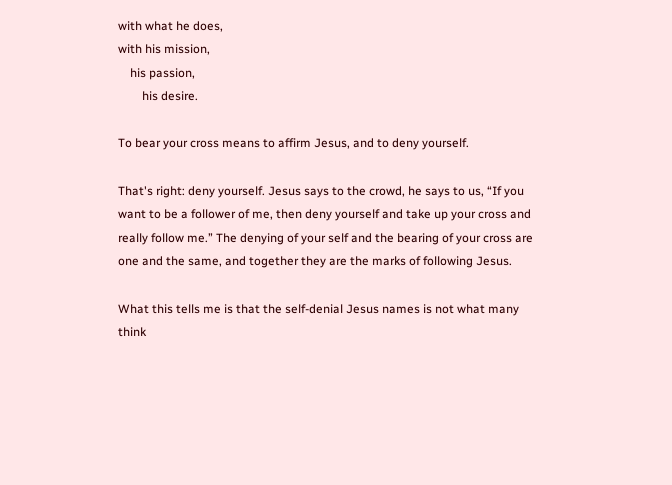with what he does,
with his mission,
    his passion,
        his desire.

To bear your cross means to affirm Jesus, and to deny yourself.

That's right: deny yourself. Jesus says to the crowd, he says to us, “If you want to be a follower of me, then deny yourself and take up your cross and really follow me.” The denying of your self and the bearing of your cross are one and the same, and together they are the marks of following Jesus.

What this tells me is that the self-denial Jesus names is not what many think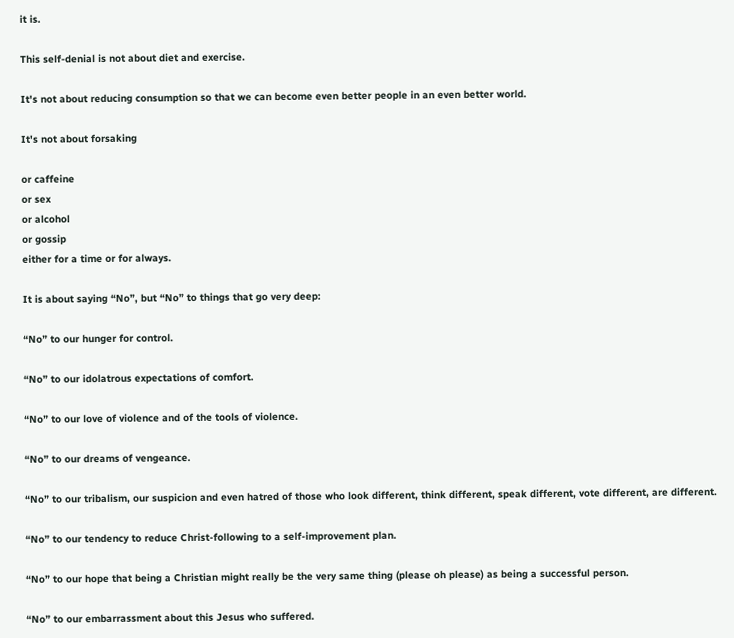it is.

This self-denial is not about diet and exercise.

It's not about reducing consumption so that we can become even better people in an even better world.

It's not about forsaking

or caffeine
or sex
or alcohol
or gossip
either for a time or for always.

It is about saying “No”, but “No” to things that go very deep:

“No” to our hunger for control.

“No” to our idolatrous expectations of comfort.

“No” to our love of violence and of the tools of violence.

“No” to our dreams of vengeance.

“No” to our tribalism, our suspicion and even hatred of those who look different, think different, speak different, vote different, are different.

“No” to our tendency to reduce Christ-following to a self-improvement plan.

“No” to our hope that being a Christian might really be the very same thing (please oh please) as being a successful person.

“No” to our embarrassment about this Jesus who suffered.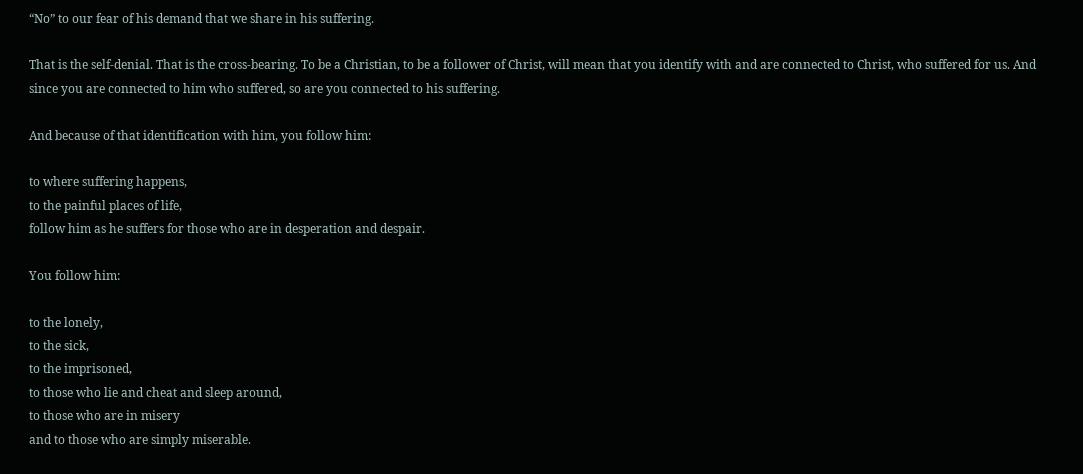“No” to our fear of his demand that we share in his suffering.

That is the self-denial. That is the cross-bearing. To be a Christian, to be a follower of Christ, will mean that you identify with and are connected to Christ, who suffered for us. And since you are connected to him who suffered, so are you connected to his suffering.

And because of that identification with him, you follow him:

to where suffering happens,
to the painful places of life,
follow him as he suffers for those who are in desperation and despair.

You follow him:

to the lonely,
to the sick,
to the imprisoned,
to those who lie and cheat and sleep around,
to those who are in misery
and to those who are simply miserable.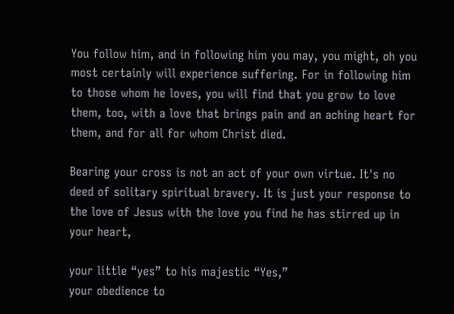You follow him, and in following him you may, you might, oh you most certainly will experience suffering. For in following him to those whom he loves, you will find that you grow to love them, too, with a love that brings pain and an aching heart for them, and for all for whom Christ died.

Bearing your cross is not an act of your own virtue. It's no deed of solitary spiritual bravery. It is just your response to the love of Jesus with the love you find he has stirred up in your heart,

your little “yes” to his majestic “Yes,”
your obedience to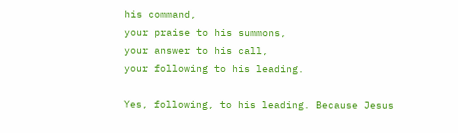his command,
your praise to his summons,
your answer to his call,
your following to his leading.

Yes, following, to his leading. Because Jesus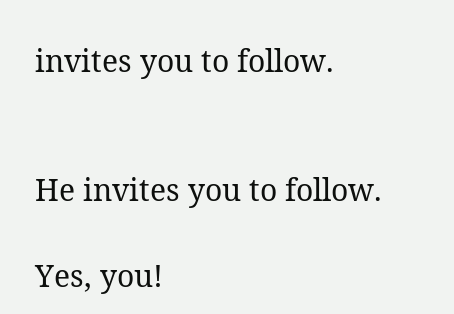invites you to follow.


He invites you to follow.

Yes, you!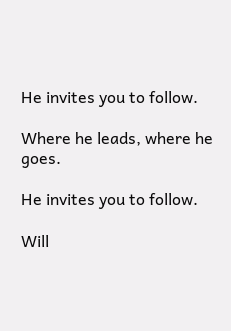He invites you to follow.

Where he leads, where he goes.

He invites you to follow.

Will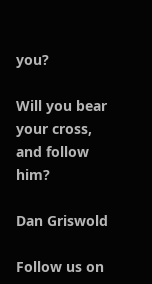you?

Will you bear your cross, and follow him?

Dan Griswold

Follow us on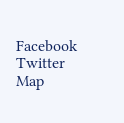Facebook Twitter Map